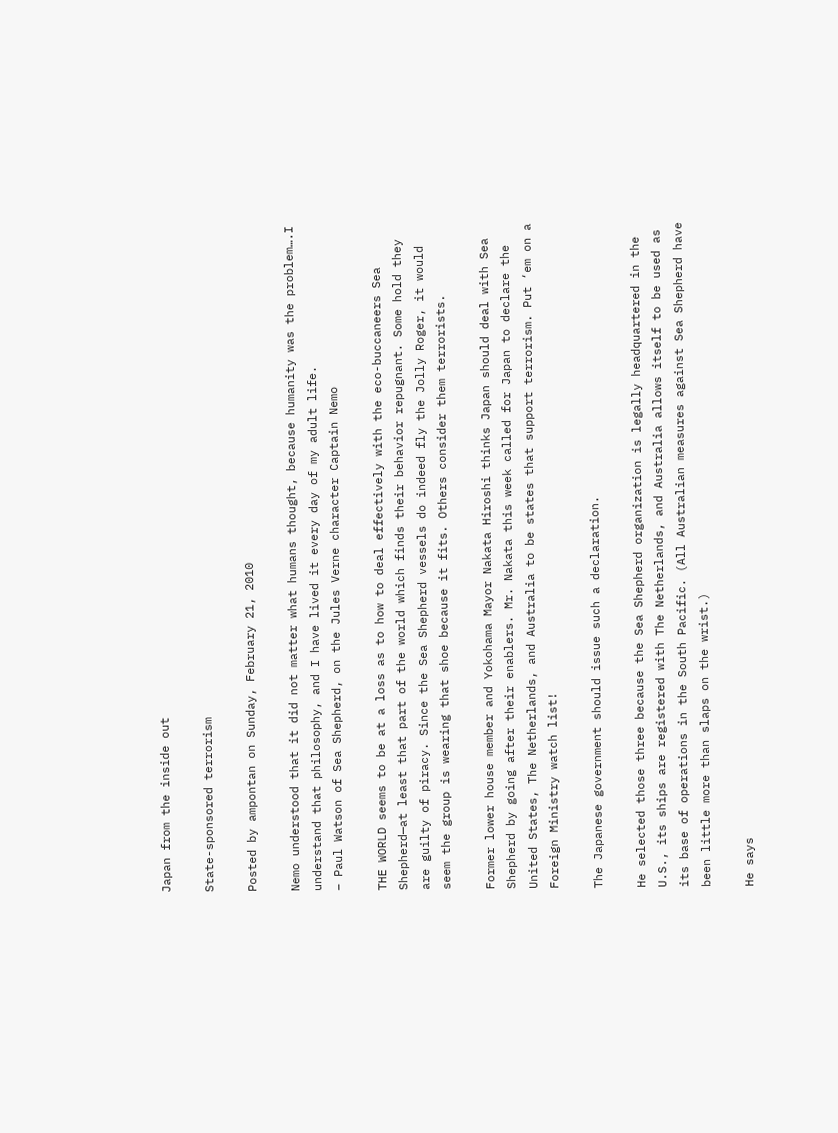Japan from the inside out

State-sponsored terrorism

Posted by ampontan on Sunday, February 21, 2010

Nemo understood that it did not matter what humans thought, because humanity was the problem….I understand that philosophy, and I have lived it every day of my adult life.
– Paul Watson of Sea Shepherd, on the Jules Verne character Captain Nemo

THE WORLD seems to be at a loss as to how to deal effectively with the eco-buccaneers Sea Shepherd—at least that part of the world which finds their behavior repugnant. Some hold they are guilty of piracy. Since the Sea Shepherd vessels do indeed fly the Jolly Roger, it would seem the group is wearing that shoe because it fits. Others consider them terrorists.

Former lower house member and Yokohama Mayor Nakata Hiroshi thinks Japan should deal with Sea Shepherd by going after their enablers. Mr. Nakata this week called for Japan to declare the United States, The Netherlands, and Australia to be states that support terrorism. Put ‘em on a Foreign Ministry watch list!

The Japanese government should issue such a declaration.

He selected those three because the Sea Shepherd organization is legally headquartered in the U.S., its ships are registered with The Netherlands, and Australia allows itself to be used as its base of operations in the South Pacific. (All Australian measures against Sea Shepherd have been little more than slaps on the wrist.)

He says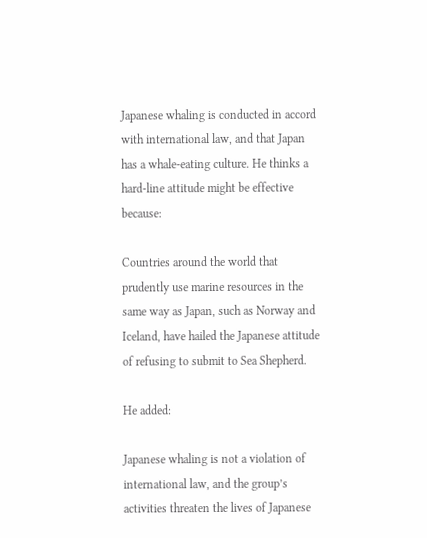Japanese whaling is conducted in accord with international law, and that Japan has a whale-eating culture. He thinks a hard-line attitude might be effective because:

Countries around the world that prudently use marine resources in the same way as Japan, such as Norway and Iceland, have hailed the Japanese attitude of refusing to submit to Sea Shepherd.

He added:

Japanese whaling is not a violation of international law, and the group’s activities threaten the lives of Japanese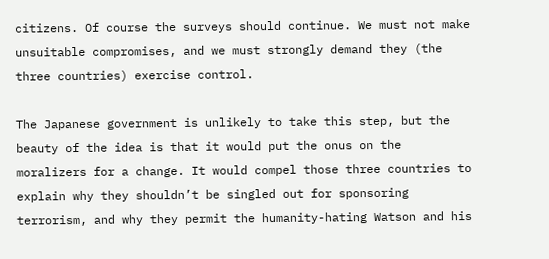citizens. Of course the surveys should continue. We must not make unsuitable compromises, and we must strongly demand they (the three countries) exercise control.

The Japanese government is unlikely to take this step, but the beauty of the idea is that it would put the onus on the moralizers for a change. It would compel those three countries to explain why they shouldn’t be singled out for sponsoring terrorism, and why they permit the humanity-hating Watson and his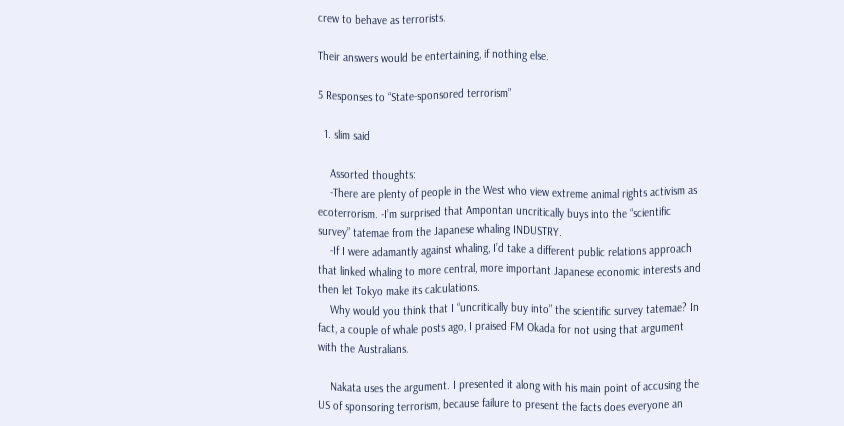crew to behave as terrorists.

Their answers would be entertaining, if nothing else.

5 Responses to “State-sponsored terrorism”

  1. slim said

    Assorted thoughts:
    -There are plenty of people in the West who view extreme animal rights activism as ecoterrorism. -I’m surprised that Ampontan uncritically buys into the “scientific survey” tatemae from the Japanese whaling INDUSTRY.
    -If I were adamantly against whaling, I’d take a different public relations approach that linked whaling to more central, more important Japanese economic interests and then let Tokyo make its calculations.
    Why would you think that I “uncritically buy into” the scientific survey tatemae? In fact, a couple of whale posts ago, I praised FM Okada for not using that argument with the Australians.

    Nakata uses the argument. I presented it along with his main point of accusing the US of sponsoring terrorism, because failure to present the facts does everyone an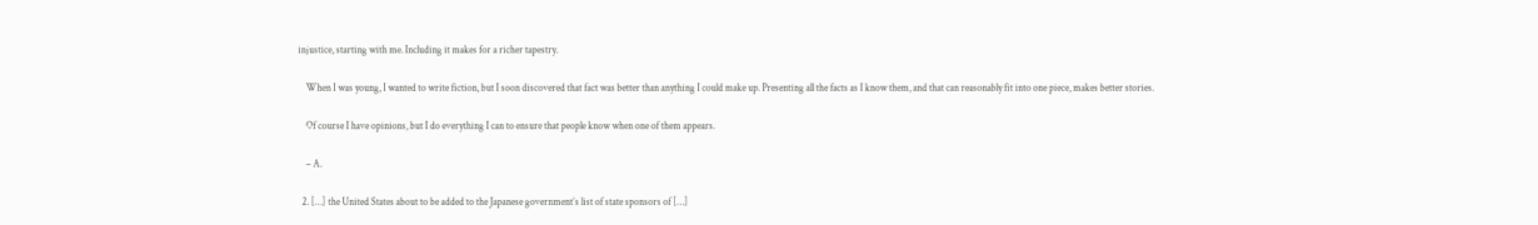injustice, starting with me. Including it makes for a richer tapestry.

    When I was young, I wanted to write fiction, but I soon discovered that fact was better than anything I could make up. Presenting all the facts as I know them, and that can reasonably fit into one piece, makes better stories.

    Of course I have opinions, but I do everything I can to ensure that people know when one of them appears.

    – A.

  2. […] the United States about to be added to the Japanese government’s list of state sponsors of […]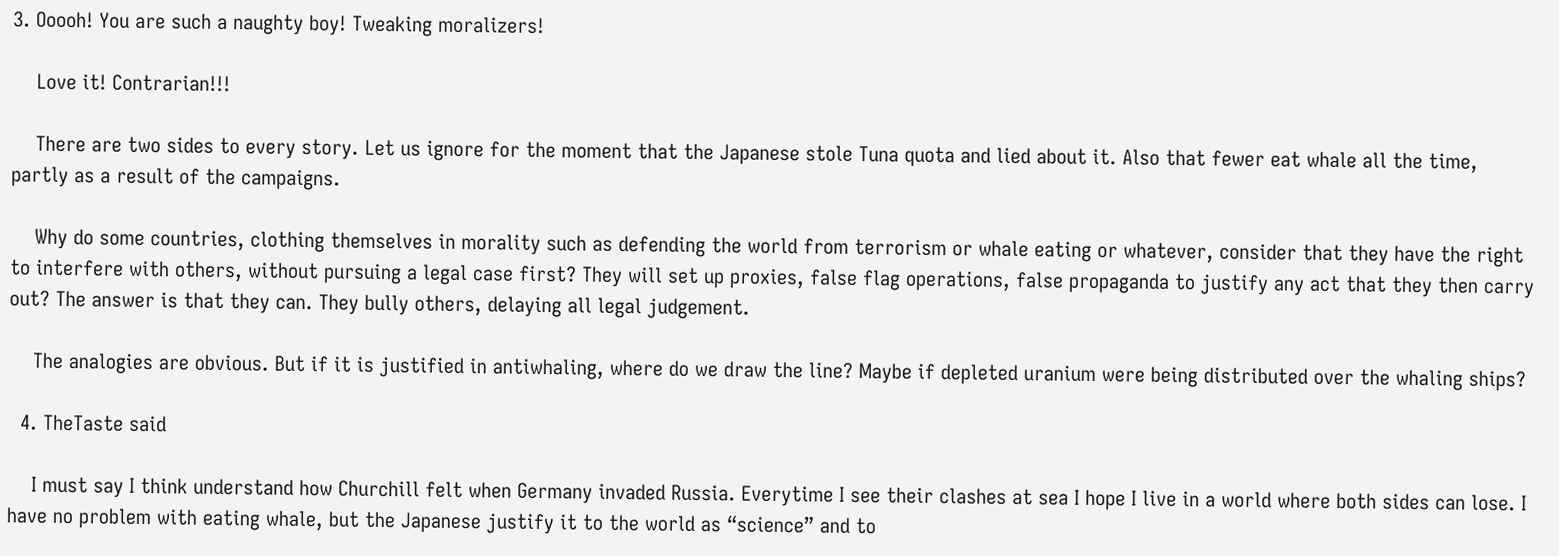3. Ooooh! You are such a naughty boy! Tweaking moralizers!

    Love it! Contrarian!!!

    There are two sides to every story. Let us ignore for the moment that the Japanese stole Tuna quota and lied about it. Also that fewer eat whale all the time, partly as a result of the campaigns.

    Why do some countries, clothing themselves in morality such as defending the world from terrorism or whale eating or whatever, consider that they have the right to interfere with others, without pursuing a legal case first? They will set up proxies, false flag operations, false propaganda to justify any act that they then carry out? The answer is that they can. They bully others, delaying all legal judgement.

    The analogies are obvious. But if it is justified in antiwhaling, where do we draw the line? Maybe if depleted uranium were being distributed over the whaling ships?

  4. TheTaste said

    I must say I think understand how Churchill felt when Germany invaded Russia. Everytime I see their clashes at sea I hope I live in a world where both sides can lose. I have no problem with eating whale, but the Japanese justify it to the world as “science” and to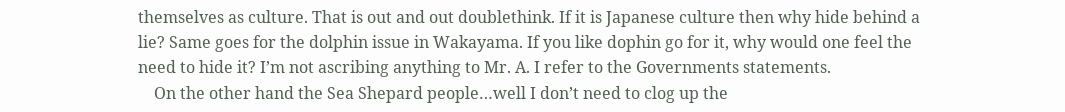themselves as culture. That is out and out doublethink. If it is Japanese culture then why hide behind a lie? Same goes for the dolphin issue in Wakayama. If you like dophin go for it, why would one feel the need to hide it? I’m not ascribing anything to Mr. A. I refer to the Governments statements.
    On the other hand the Sea Shepard people…well I don’t need to clog up the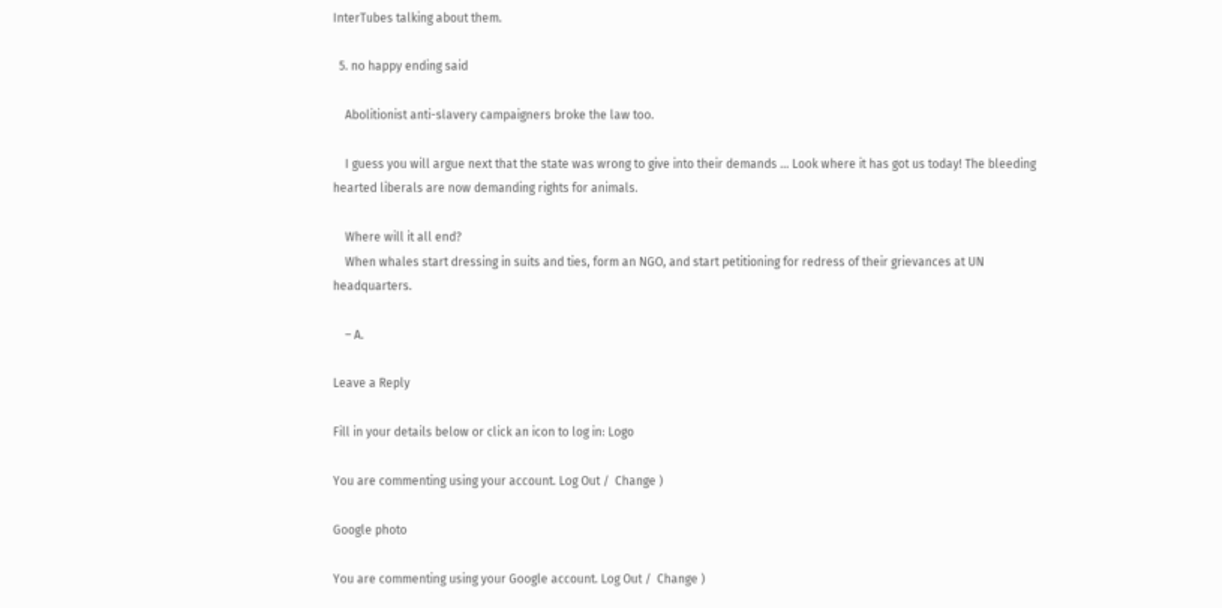InterTubes talking about them.

  5. no happy ending said

    Abolitionist anti-slavery campaigners broke the law too.

    I guess you will argue next that the state was wrong to give into their demands … Look where it has got us today! The bleeding hearted liberals are now demanding rights for animals.

    Where will it all end?
    When whales start dressing in suits and ties, form an NGO, and start petitioning for redress of their grievances at UN headquarters.

    – A.

Leave a Reply

Fill in your details below or click an icon to log in: Logo

You are commenting using your account. Log Out /  Change )

Google photo

You are commenting using your Google account. Log Out /  Change )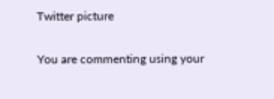Twitter picture

You are commenting using your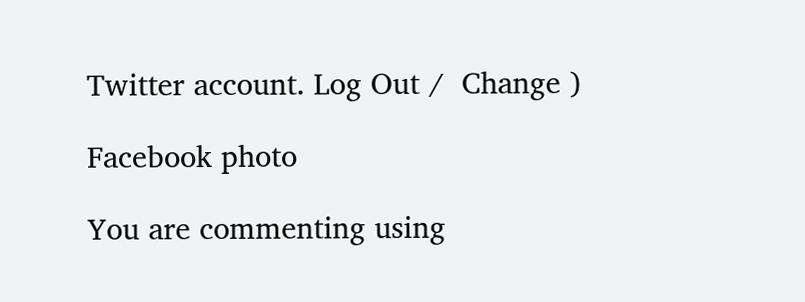Twitter account. Log Out /  Change )

Facebook photo

You are commenting using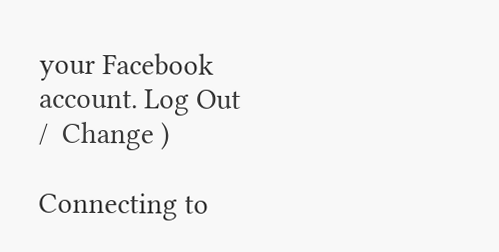your Facebook account. Log Out /  Change )

Connecting to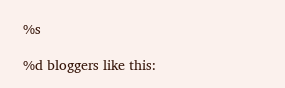%s

%d bloggers like this: